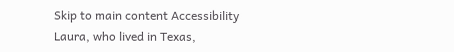Skip to main content Accessibility
Laura, who lived in Texas,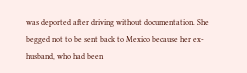was deported after driving without documentation. She begged not to be sent back to Mexico because her ex-husband, who had been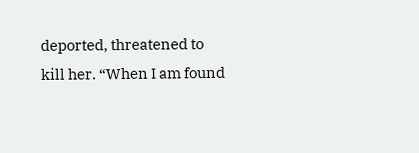deported, threatened to kill her. “When I am found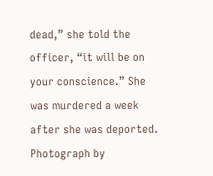dead,” she told the officer, “it will be on your conscience.” She was murdered a week after she was deported. Photograph by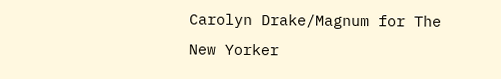Carolyn Drake/Magnum for The New Yorker